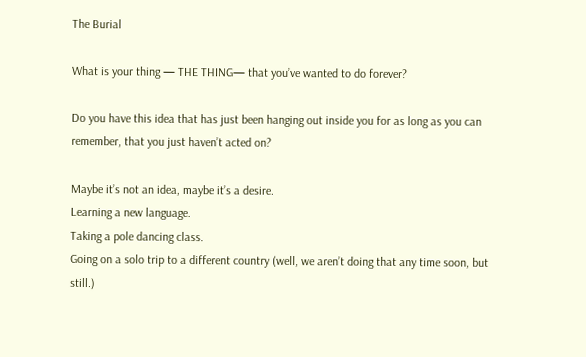The Burial

What is your thing — THE THING— that you’ve wanted to do forever?

Do you have this idea that has just been hanging out inside you for as long as you can remember, that you just haven’t acted on?

Maybe it’s not an idea, maybe it’s a desire.
Learning a new language.
Taking a pole dancing class.
Going on a solo trip to a different country (well, we aren’t doing that any time soon, but still.)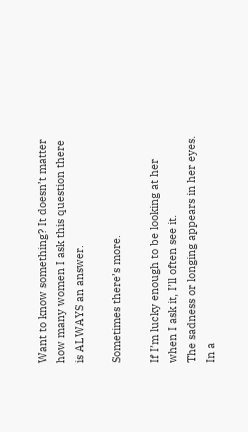Want to know something? It doesn’t matter how many women I ask this question there is ALWAYS an answer.

Sometimes there’s more.

If I’m lucky enough to be looking at her when I ask it, I’ll often see it.
The sadness or longing appears in her eyes.
In a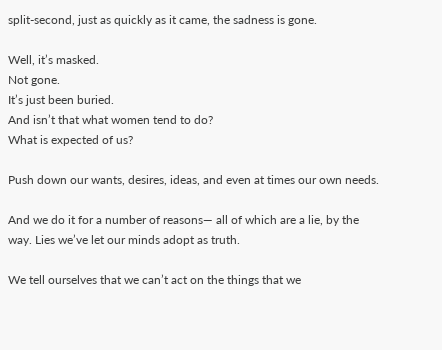split-second, just as quickly as it came, the sadness is gone.

Well, it’s masked.
Not gone.
It’s just been buried.
And isn’t that what women tend to do?
What is expected of us?

Push down our wants, desires, ideas, and even at times our own needs.

And we do it for a number of reasons— all of which are a lie, by the way. Lies we’ve let our minds adopt as truth.

We tell ourselves that we can’t act on the things that we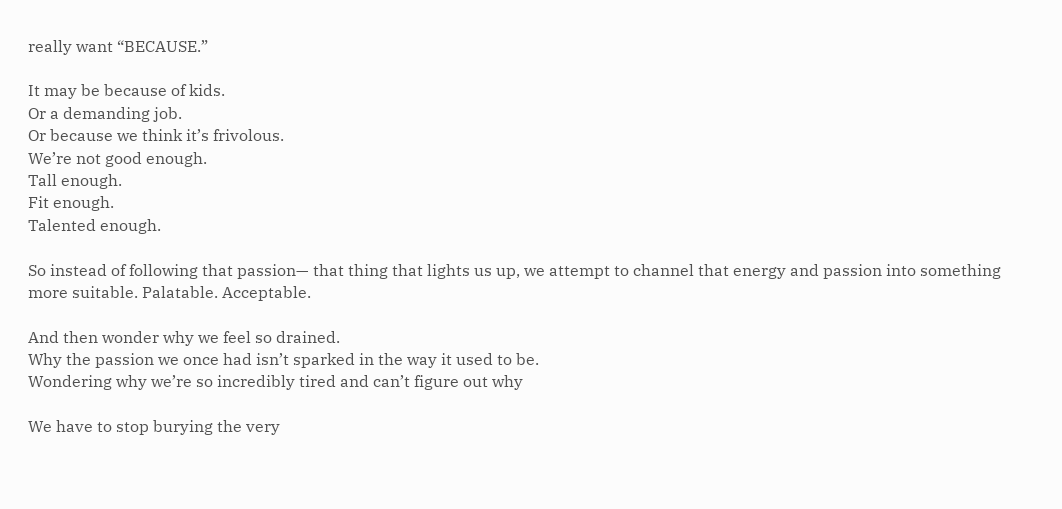really want “BECAUSE.”

It may be because of kids.
Or a demanding job.
Or because we think it’s frivolous.
We’re not good enough.
Tall enough.
Fit enough.
Talented enough.

So instead of following that passion— that thing that lights us up, we attempt to channel that energy and passion into something more suitable. Palatable. Acceptable.

And then wonder why we feel so drained.
Why the passion we once had isn’t sparked in the way it used to be.
Wondering why we’re so incredibly tired and can’t figure out why

We have to stop burying the very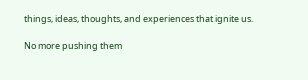things, ideas, thoughts, and experiences that ignite us.

No more pushing them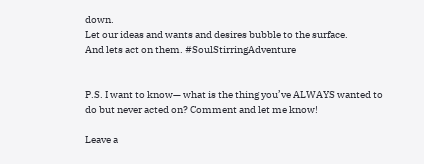down.
Let our ideas and wants and desires bubble to the surface.
And lets act on them. #SoulStirringAdventure


P.S. I want to know— what is the thing you’ve ALWAYS wanted to do but never acted on? Comment and let me know!

Leave a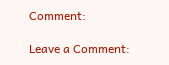Comment:

Leave a Comment: